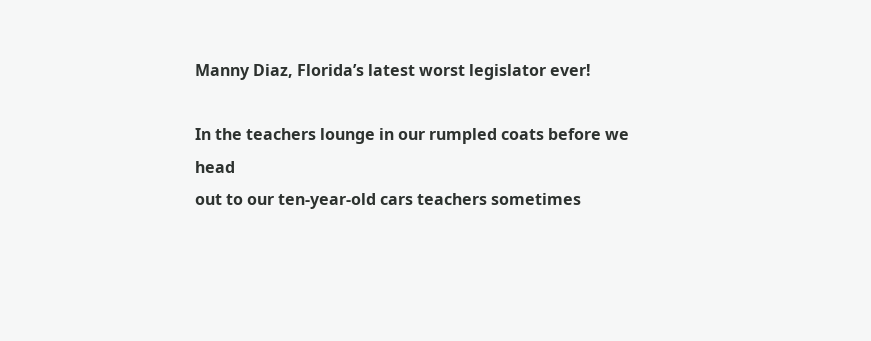Manny Diaz, Florida’s latest worst legislator ever!

In the teachers lounge in our rumpled coats before we head
out to our ten-year-old cars teachers sometimes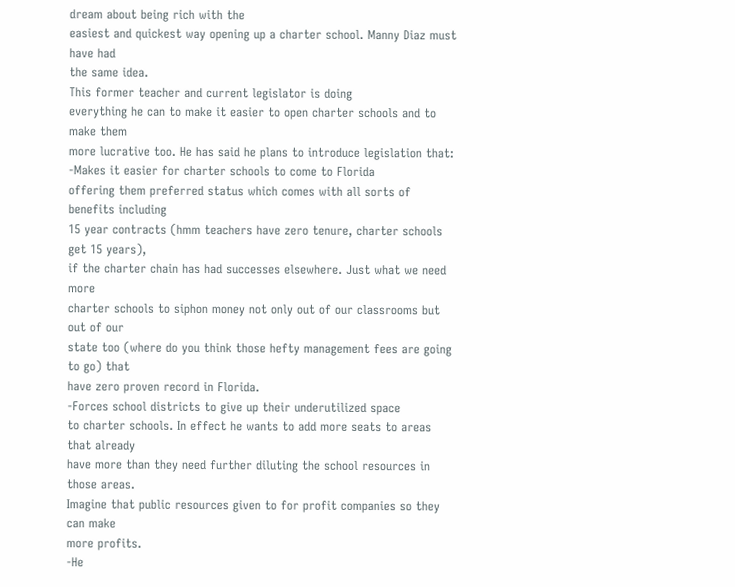dream about being rich with the
easiest and quickest way opening up a charter school. Manny Diaz must have had
the same idea.
This former teacher and current legislator is doing
everything he can to make it easier to open charter schools and to make them
more lucrative too. He has said he plans to introduce legislation that:
-Makes it easier for charter schools to come to Florida
offering them preferred status which comes with all sorts of benefits including
15 year contracts (hmm teachers have zero tenure, charter schools get 15 years),
if the charter chain has had successes elsewhere. Just what we need more
charter schools to siphon money not only out of our classrooms but out of our
state too (where do you think those hefty management fees are going to go) that
have zero proven record in Florida.
-Forces school districts to give up their underutilized space
to charter schools. In effect he wants to add more seats to areas that already
have more than they need further diluting the school resources in those areas.
Imagine that public resources given to for profit companies so they can make
more profits.
-He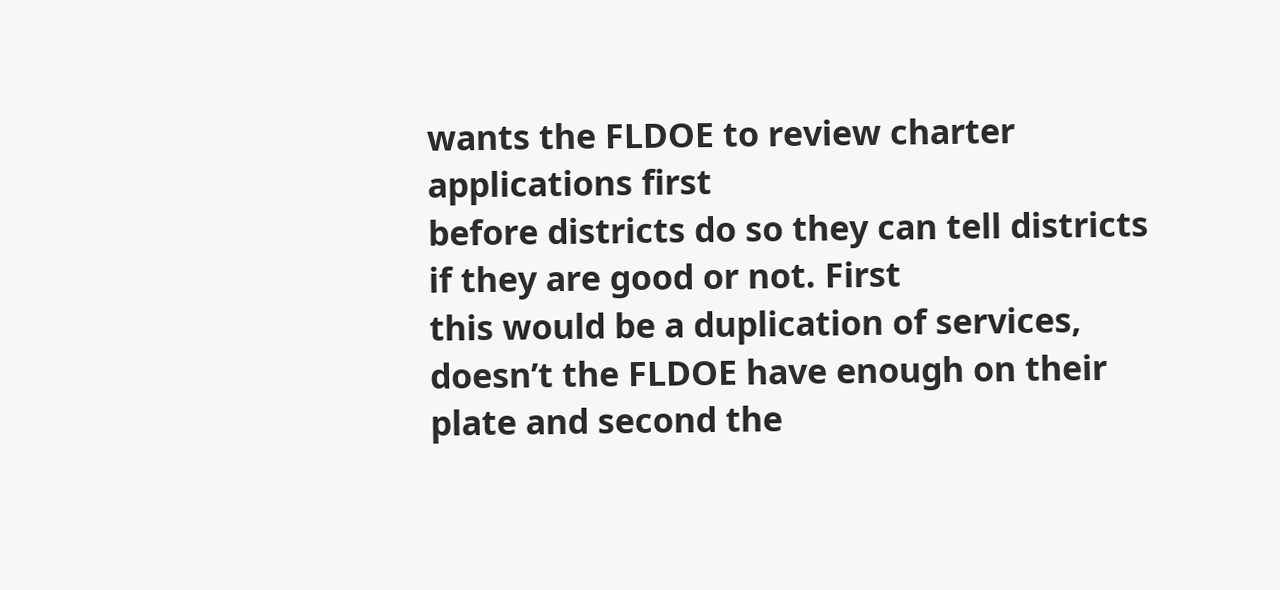wants the FLDOE to review charter applications first
before districts do so they can tell districts if they are good or not. First
this would be a duplication of services, doesn’t the FLDOE have enough on their
plate and second the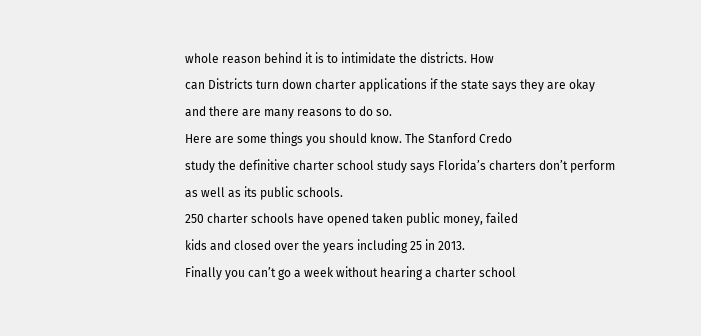whole reason behind it is to intimidate the districts. How
can Districts turn down charter applications if the state says they are okay
and there are many reasons to do so.
Here are some things you should know. The Stanford Credo
study the definitive charter school study says Florida’s charters don’t perform
as well as its public schools.
250 charter schools have opened taken public money, failed
kids and closed over the years including 25 in 2013.
Finally you can’t go a week without hearing a charter school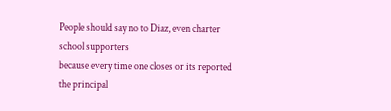People should say no to Diaz, even charter school supporters
because every time one closes or its reported the principal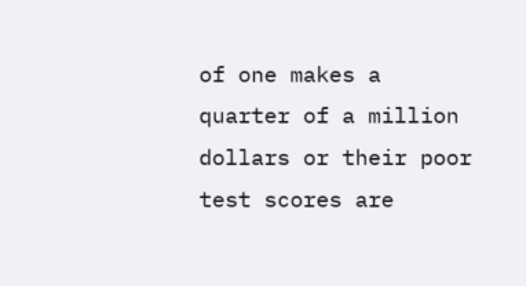of one makes a
quarter of a million dollars or their poor test scores are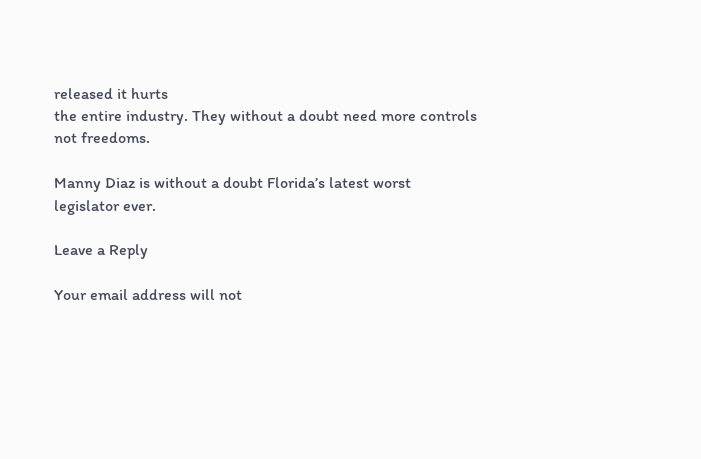released it hurts
the entire industry. They without a doubt need more controls not freedoms.

Manny Diaz is without a doubt Florida’s latest worst
legislator ever.

Leave a Reply

Your email address will not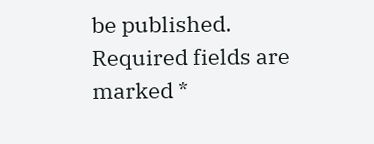be published. Required fields are marked *